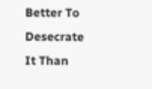Better To Desecrate It Than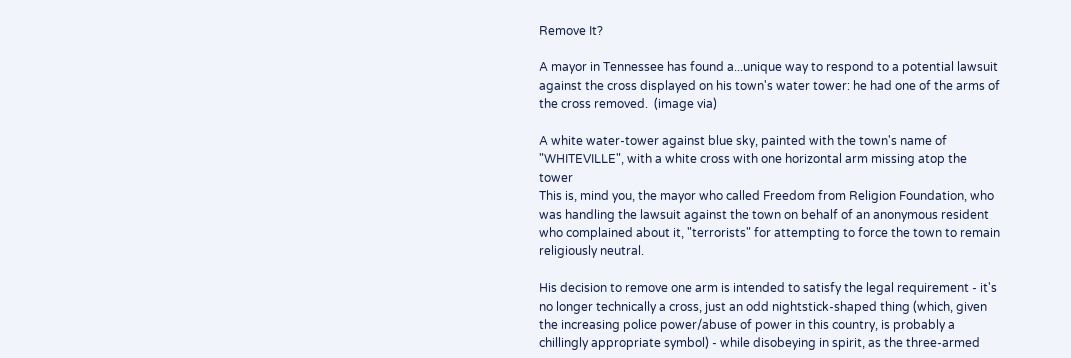Remove It?

A mayor in Tennessee has found a...unique way to respond to a potential lawsuit against the cross displayed on his town's water tower: he had one of the arms of the cross removed.  (image via)

A white water-tower against blue sky, painted with the town's name of "WHITEVILLE", with a white cross with one horizontal arm missing atop the tower
This is, mind you, the mayor who called Freedom from Religion Foundation, who was handling the lawsuit against the town on behalf of an anonymous resident who complained about it, "terrorists" for attempting to force the town to remain religiously neutral.

His decision to remove one arm is intended to satisfy the legal requirement - it's no longer technically a cross, just an odd nightstick-shaped thing (which, given the increasing police power/abuse of power in this country, is probably a chillingly appropriate symbol) - while disobeying in spirit, as the three-armed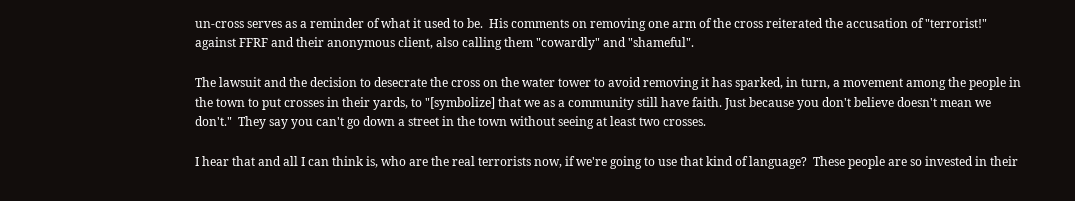un-cross serves as a reminder of what it used to be.  His comments on removing one arm of the cross reiterated the accusation of "terrorist!" against FFRF and their anonymous client, also calling them "cowardly" and "shameful".

The lawsuit and the decision to desecrate the cross on the water tower to avoid removing it has sparked, in turn, a movement among the people in the town to put crosses in their yards, to "[symbolize] that we as a community still have faith. Just because you don't believe doesn't mean we don't."  They say you can't go down a street in the town without seeing at least two crosses.

I hear that and all I can think is, who are the real terrorists now, if we're going to use that kind of language?  These people are so invested in their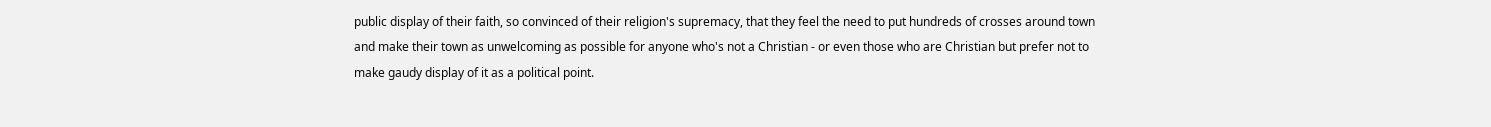public display of their faith, so convinced of their religion's supremacy, that they feel the need to put hundreds of crosses around town and make their town as unwelcoming as possible for anyone who's not a Christian - or even those who are Christian but prefer not to make gaudy display of it as a political point.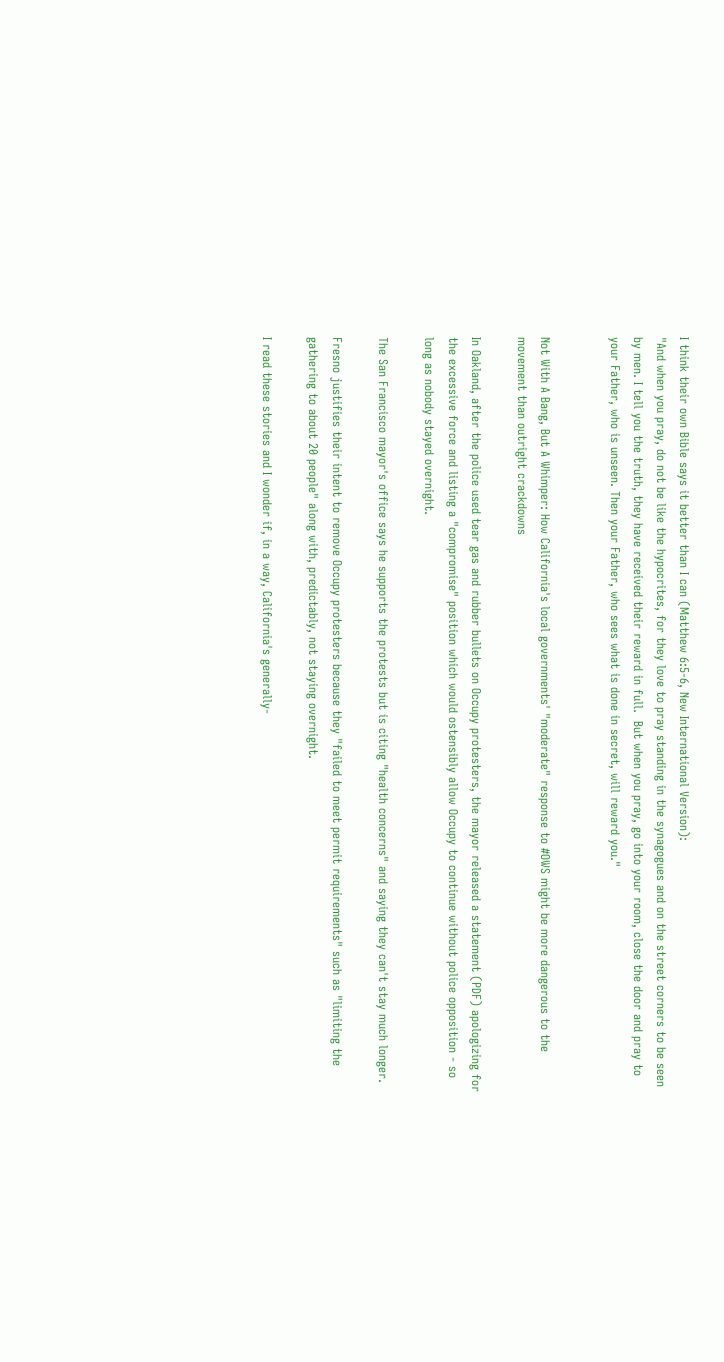I think their own Bible says it better than I can (Matthew 6:5-6, New International Version):
"And when you pray, do not be like the hypocrites, for they love to pray standing in the synagogues and on the street corners to be seen by men. I tell you the truth, they have received their reward in full.  But when you pray, go into your room, close the door and pray to your Father, who is unseen. Then your Father, who sees what is done in secret, will reward you."


Not With A Bang, But A Whimper: How California's local governments' "moderate" response to #OWS might be more dangerous to the movement than outright crackdowns

In Oakland, after the police used tear gas and rubber bullets on Occupy protesters, the mayor released a statement (PDF) apologizing for the excessive force and listing a "compromise" position which would ostensibly allow Occupy to continue without police opposition - so long as nobody stayed overnight.

The San Francisco mayor's office says he supports the protests but is citing "health concerns" and saying they can't stay much longer.

Fresno justifies their intent to remove Occupy protesters because they "failed to meet permit requirements" such as "limiting the gathering to about 20 people" along with, predictably, not staying overnight.

I read these stories and I wonder if, in a way, California's generally-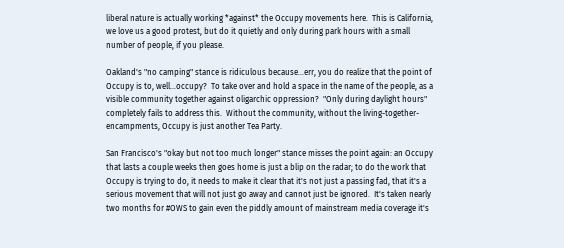liberal nature is actually working *against* the Occupy movements here.  This is California, we love us a good protest, but do it quietly and only during park hours with a small number of people, if you please.

Oakland's "no camping" stance is ridiculous because...err, you do realize that the point of Occupy is to, well...occupy?  To take over and hold a space in the name of the people, as a visible community together against oligarchic oppression?  "Only during daylight hours" completely fails to address this.  Without the community, without the living-together-encampments, Occupy is just another Tea Party.

San Francisco's "okay but not too much longer" stance misses the point again: an Occupy that lasts a couple weeks then goes home is just a blip on the radar; to do the work that Occupy is trying to do, it needs to make it clear that it's not just a passing fad, that it's a serious movement that will not just go away and cannot just be ignored.  It's taken nearly two months for #OWS to gain even the piddly amount of mainstream media coverage it's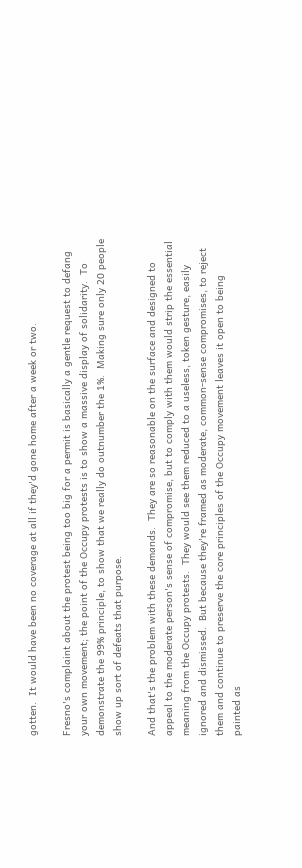gotten.  It would have been no coverage at all if they'd gone home after a week or two.

Fresno's complaint about the protest being too big for a permit is basically a gentle request to defang your own movement; the point of the Occupy protests is to show a massive display of solidarity.  To demonstrate the 99% principle, to show that we really do outnumber the 1%.  Making sure only 20 people show up sort of defeats that purpose.

And that's the problem with these demands.  They are so reasonable on the surface and designed to appeal to the moderate person's sense of compromise, but to comply with them would strip the essential meaning from the Occupy protests.  They would see them reduced to a useless, token gesture, easily ignored and dismissed.  But because they're framed as moderate, common-sense compromises, to reject them and continue to preserve the core principles of the Occupy movement leaves it open to being painted as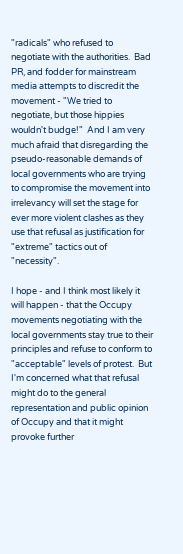"radicals" who refused to negotiate with the authorities.  Bad PR, and fodder for mainstream media attempts to discredit the movement - "We tried to negotiate, but those hippies wouldn't budge!"  And I am very much afraid that disregarding the pseudo-reasonable demands of local governments who are trying to compromise the movement into irrelevancy will set the stage for ever more violent clashes as they use that refusal as justification for "extreme" tactics out of "necessity".

I hope - and I think most likely it will happen - that the Occupy movements negotiating with the local governments stay true to their principles and refuse to conform to "acceptable" levels of protest.  But I'm concerned what that refusal might do to the general representation and public opinion of Occupy and that it might provoke further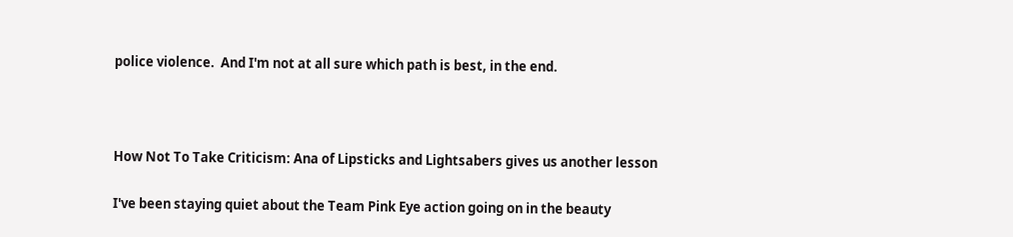police violence.  And I'm not at all sure which path is best, in the end.



How Not To Take Criticism: Ana of Lipsticks and Lightsabers gives us another lesson

I've been staying quiet about the Team Pink Eye action going on in the beauty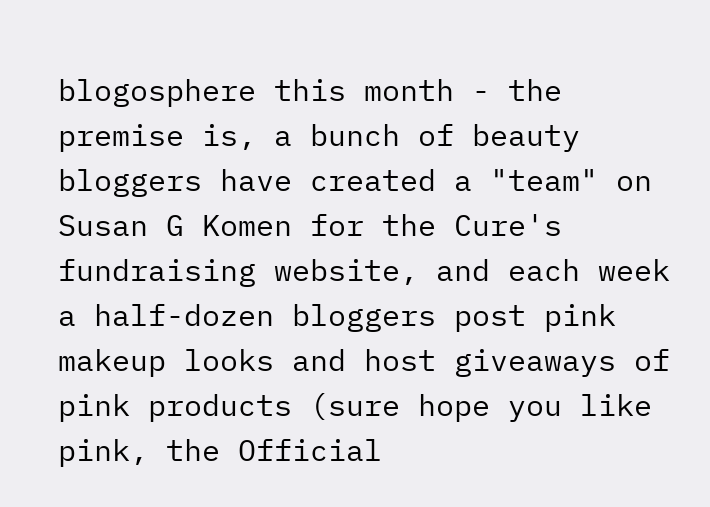blogosphere this month - the premise is, a bunch of beauty bloggers have created a "team" on Susan G Komen for the Cure's fundraising website, and each week a half-dozen bloggers post pink makeup looks and host giveaways of pink products (sure hope you like pink, the Official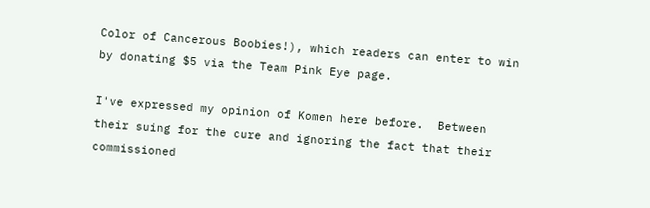Color of Cancerous Boobies!), which readers can enter to win by donating $5 via the Team Pink Eye page.

I've expressed my opinion of Komen here before.  Between their suing for the cure and ignoring the fact that their commissioned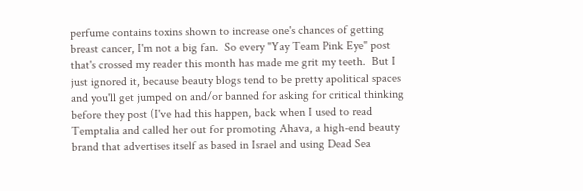perfume contains toxins shown to increase one's chances of getting breast cancer, I'm not a big fan.  So every "Yay Team Pink Eye" post that's crossed my reader this month has made me grit my teeth.  But I just ignored it, because beauty blogs tend to be pretty apolitical spaces and you'll get jumped on and/or banned for asking for critical thinking before they post (I've had this happen, back when I used to read Temptalia and called her out for promoting Ahava, a high-end beauty brand that advertises itself as based in Israel and using Dead Sea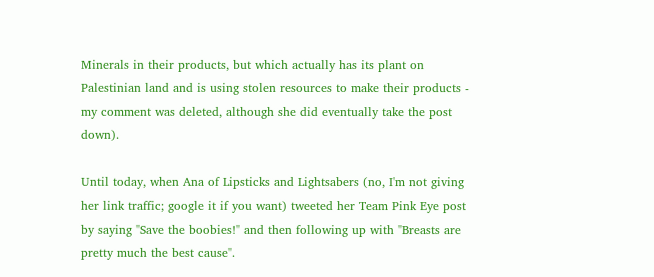Minerals in their products, but which actually has its plant on Palestinian land and is using stolen resources to make their products - my comment was deleted, although she did eventually take the post down).

Until today, when Ana of Lipsticks and Lightsabers (no, I'm not giving her link traffic; google it if you want) tweeted her Team Pink Eye post by saying "Save the boobies!" and then following up with "Breasts are pretty much the best cause".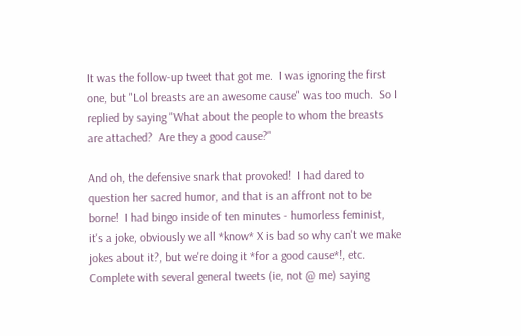It was the follow-up tweet that got me.  I was ignoring the first one, but "Lol breasts are an awesome cause" was too much.  So I replied by saying "What about the people to whom the breasts are attached?  Are they a good cause?"

And oh, the defensive snark that provoked!  I had dared to question her sacred humor, and that is an affront not to be borne!  I had bingo inside of ten minutes - humorless feminist, it's a joke, obviously we all *know* X is bad so why can't we make jokes about it?, but we're doing it *for a good cause*!, etc.  Complete with several general tweets (ie, not @ me) saying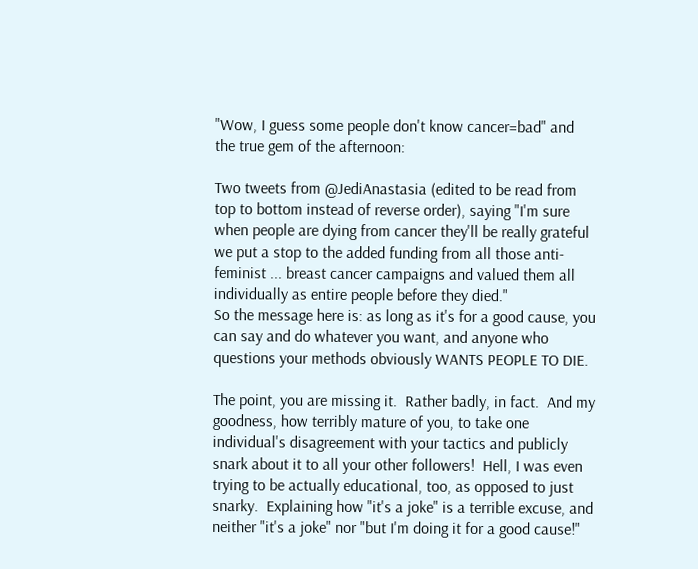"Wow, I guess some people don't know cancer=bad" and the true gem of the afternoon:

Two tweets from @JediAnastasia (edited to be read from top to bottom instead of reverse order), saying "I'm sure when people are dying from cancer they'll be really grateful we put a stop to the added funding from all those anti-feminist ... breast cancer campaigns and valued them all individually as entire people before they died."
So the message here is: as long as it's for a good cause, you can say and do whatever you want, and anyone who questions your methods obviously WANTS PEOPLE TO DIE.

The point, you are missing it.  Rather badly, in fact.  And my goodness, how terribly mature of you, to take one individual's disagreement with your tactics and publicly snark about it to all your other followers!  Hell, I was even trying to be actually educational, too, as opposed to just snarky.  Explaining how "it's a joke" is a terrible excuse, and neither "it's a joke" nor "but I'm doing it for a good cause!"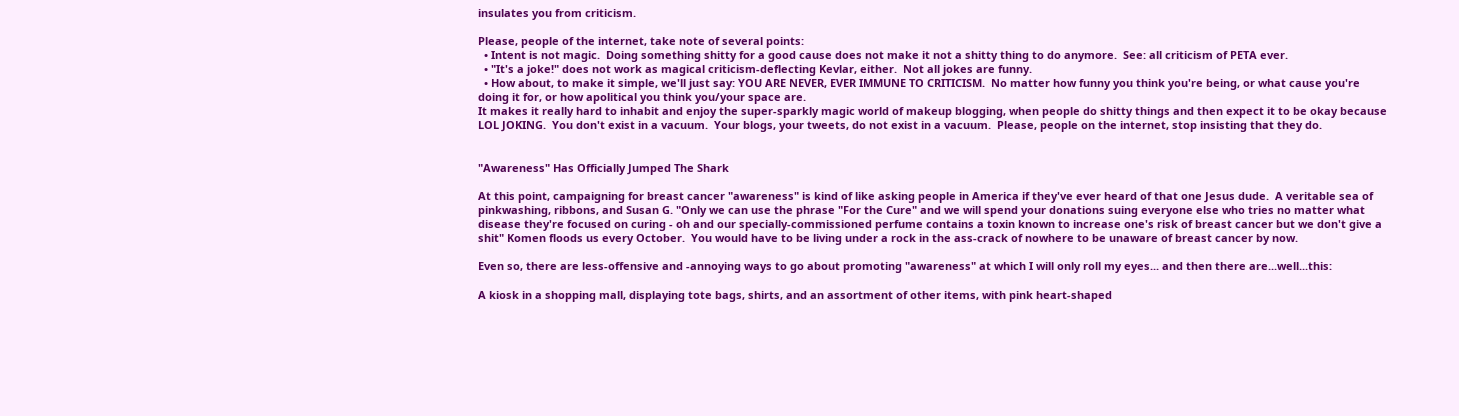insulates you from criticism.

Please, people of the internet, take note of several points:
  • Intent is not magic.  Doing something shitty for a good cause does not make it not a shitty thing to do anymore.  See: all criticism of PETA ever.
  • "It's a joke!" does not work as magical criticism-deflecting Kevlar, either.  Not all jokes are funny.
  • How about, to make it simple, we'll just say: YOU ARE NEVER, EVER IMMUNE TO CRITICISM.  No matter how funny you think you're being, or what cause you're doing it for, or how apolitical you think you/your space are.
It makes it really hard to inhabit and enjoy the super-sparkly magic world of makeup blogging, when people do shitty things and then expect it to be okay because LOL JOKING.  You don't exist in a vacuum.  Your blogs, your tweets, do not exist in a vacuum.  Please, people on the internet, stop insisting that they do.


"Awareness" Has Officially Jumped The Shark

At this point, campaigning for breast cancer "awareness" is kind of like asking people in America if they've ever heard of that one Jesus dude.  A veritable sea of pinkwashing, ribbons, and Susan G. "Only we can use the phrase "For the Cure" and we will spend your donations suing everyone else who tries no matter what disease they're focused on curing - oh and our specially-commissioned perfume contains a toxin known to increase one's risk of breast cancer but we don't give a shit" Komen floods us every October.  You would have to be living under a rock in the ass-crack of nowhere to be unaware of breast cancer by now.

Even so, there are less-offensive and -annoying ways to go about promoting "awareness" at which I will only roll my eyes... and then there are...well...this:

A kiosk in a shopping mall, displaying tote bags, shirts, and an assortment of other items, with pink heart-shaped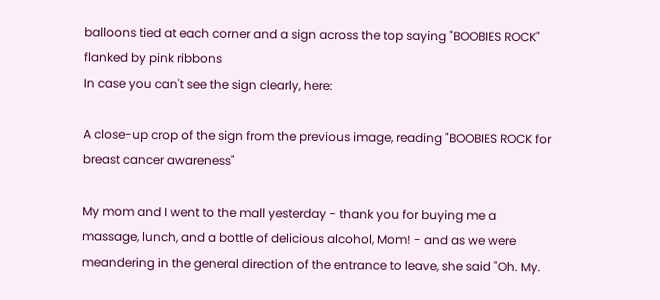balloons tied at each corner and a sign across the top saying "BOOBIES ROCK" flanked by pink ribbons
In case you can't see the sign clearly, here:

A close-up crop of the sign from the previous image, reading "BOOBIES ROCK for breast cancer awareness"

My mom and I went to the mall yesterday - thank you for buying me a massage, lunch, and a bottle of delicious alcohol, Mom! - and as we were meandering in the general direction of the entrance to leave, she said "Oh. My.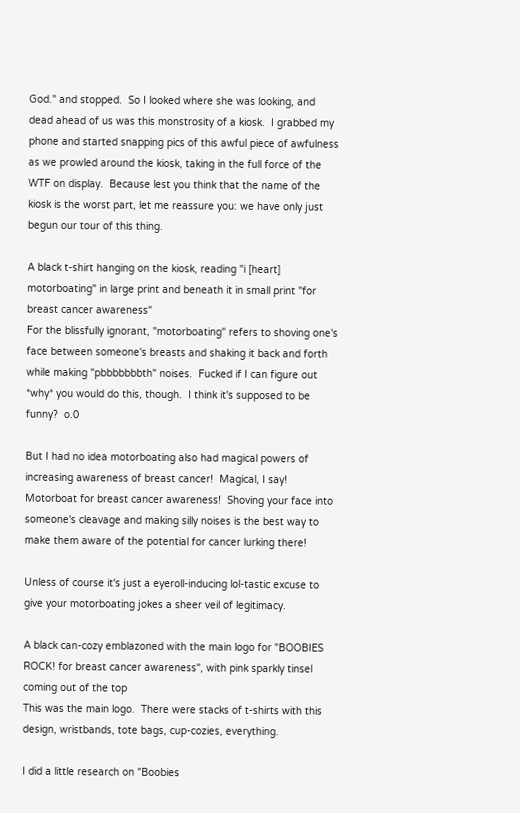God." and stopped.  So I looked where she was looking, and dead ahead of us was this monstrosity of a kiosk.  I grabbed my phone and started snapping pics of this awful piece of awfulness as we prowled around the kiosk, taking in the full force of the WTF on display.  Because lest you think that the name of the kiosk is the worst part, let me reassure you: we have only just begun our tour of this thing.

A black t-shirt hanging on the kiosk, reading "i [heart] motorboating" in large print and beneath it in small print "for breast cancer awareness"
For the blissfully ignorant, "motorboating" refers to shoving one's face between someone's breasts and shaking it back and forth while making "pbbbbbbbth" noises.  Fucked if I can figure out *why* you would do this, though.  I think it's supposed to be funny?  o.0

But I had no idea motorboating also had magical powers of increasing awareness of breast cancer!  Magical, I say!  Motorboat for breast cancer awareness!  Shoving your face into someone's cleavage and making silly noises is the best way to make them aware of the potential for cancer lurking there!

Unless of course it's just a eyeroll-inducing lol-tastic excuse to give your motorboating jokes a sheer veil of legitimacy.

A black can-cozy emblazoned with the main logo for "BOOBIES ROCK! for breast cancer awareness", with pink sparkly tinsel coming out of the top
This was the main logo.  There were stacks of t-shirts with this design, wristbands, tote bags, cup-cozies, everything.

I did a little research on "Boobies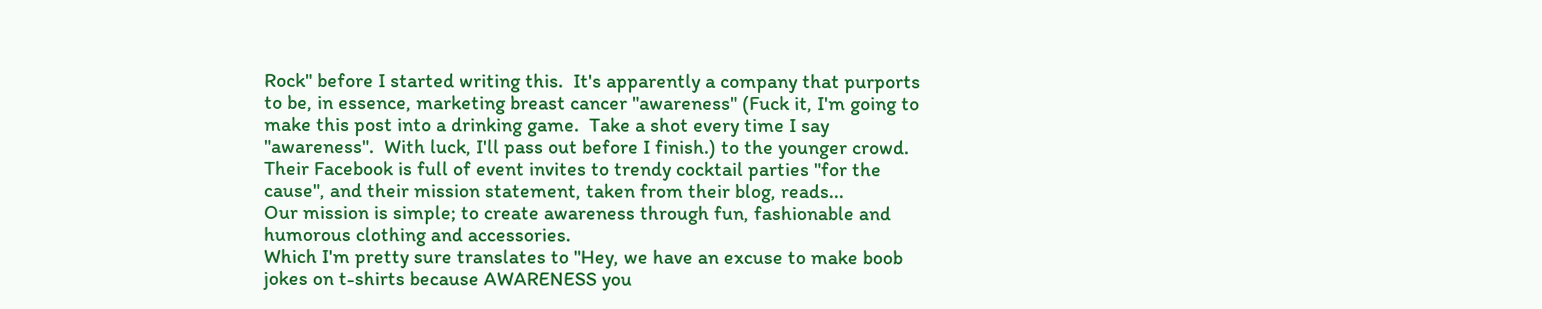Rock" before I started writing this.  It's apparently a company that purports to be, in essence, marketing breast cancer "awareness" (Fuck it, I'm going to make this post into a drinking game.  Take a shot every time I say "awareness".  With luck, I'll pass out before I finish.) to the younger crowd.  Their Facebook is full of event invites to trendy cocktail parties "for the cause", and their mission statement, taken from their blog, reads...
Our mission is simple; to create awareness through fun, fashionable and humorous clothing and accessories.
Which I'm pretty sure translates to "Hey, we have an excuse to make boob jokes on t-shirts because AWARENESS you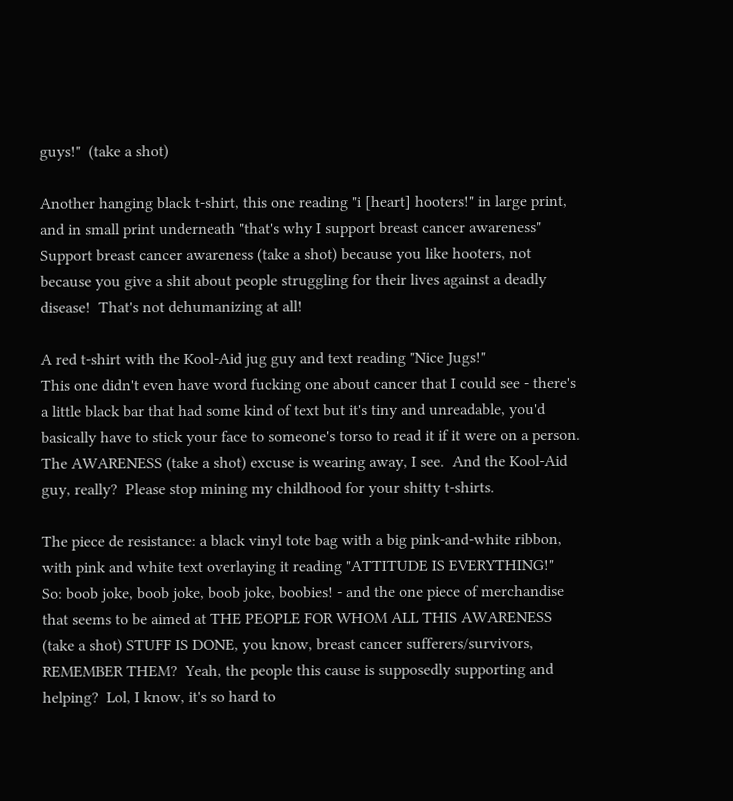guys!"  (take a shot)

Another hanging black t-shirt, this one reading "i [heart] hooters!" in large print, and in small print underneath "that's why I support breast cancer awareness"
Support breast cancer awareness (take a shot) because you like hooters, not because you give a shit about people struggling for their lives against a deadly disease!  That's not dehumanizing at all!

A red t-shirt with the Kool-Aid jug guy and text reading "Nice Jugs!"
This one didn't even have word fucking one about cancer that I could see - there's a little black bar that had some kind of text but it's tiny and unreadable, you'd basically have to stick your face to someone's torso to read it if it were on a person.  The AWARENESS (take a shot) excuse is wearing away, I see.  And the Kool-Aid guy, really?  Please stop mining my childhood for your shitty t-shirts.

The piece de resistance: a black vinyl tote bag with a big pink-and-white ribbon, with pink and white text overlaying it reading "ATTITUDE IS EVERYTHING!"
So: boob joke, boob joke, boob joke, boobies! - and the one piece of merchandise that seems to be aimed at THE PEOPLE FOR WHOM ALL THIS AWARENESS (take a shot) STUFF IS DONE, you know, breast cancer sufferers/survivors, REMEMBER THEM?  Yeah, the people this cause is supposedly supporting and helping?  Lol, I know, it's so hard to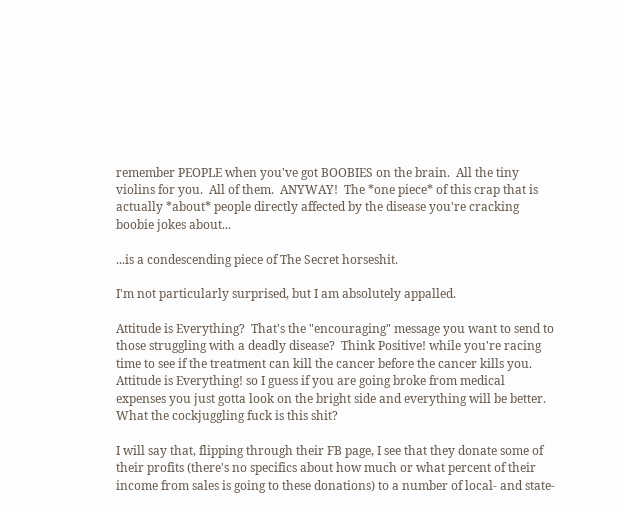remember PEOPLE when you've got BOOBIES on the brain.  All the tiny violins for you.  All of them.  ANYWAY!  The *one piece* of this crap that is actually *about* people directly affected by the disease you're cracking boobie jokes about...

...is a condescending piece of The Secret horseshit.

I'm not particularly surprised, but I am absolutely appalled.

Attitude is Everything?  That's the "encouraging" message you want to send to those struggling with a deadly disease?  Think Positive! while you're racing time to see if the treatment can kill the cancer before the cancer kills you.  Attitude is Everything! so I guess if you are going broke from medical expenses you just gotta look on the bright side and everything will be better.  What the cockjuggling fuck is this shit?

I will say that, flipping through their FB page, I see that they donate some of their profits (there's no specifics about how much or what percent of their income from sales is going to these donations) to a number of local- and state-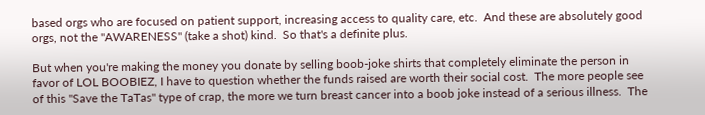based orgs who are focused on patient support, increasing access to quality care, etc.  And these are absolutely good orgs, not the "AWARENESS" (take a shot) kind.  So that's a definite plus.

But when you're making the money you donate by selling boob-joke shirts that completely eliminate the person in favor of LOL BOOBIEZ, I have to question whether the funds raised are worth their social cost.  The more people see of this "Save the TaTas" type of crap, the more we turn breast cancer into a boob joke instead of a serious illness.  The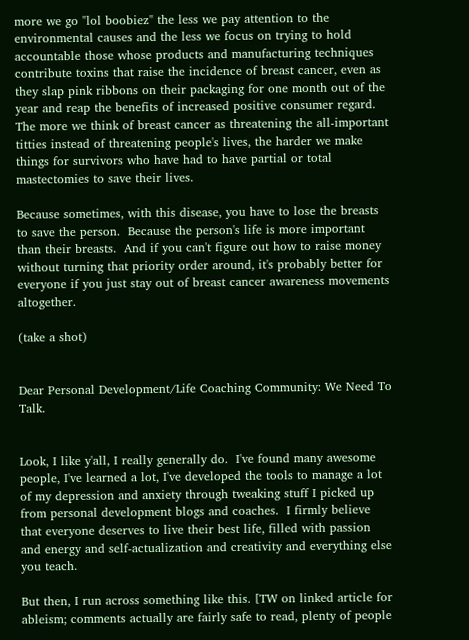more we go "lol boobiez" the less we pay attention to the environmental causes and the less we focus on trying to hold accountable those whose products and manufacturing techniques contribute toxins that raise the incidence of breast cancer, even as they slap pink ribbons on their packaging for one month out of the year and reap the benefits of increased positive consumer regard.  The more we think of breast cancer as threatening the all-important titties instead of threatening people's lives, the harder we make things for survivors who have had to have partial or total mastectomies to save their lives.

Because sometimes, with this disease, you have to lose the breasts to save the person.  Because the person's life is more important than their breasts.  And if you can't figure out how to raise money without turning that priority order around, it's probably better for everyone if you just stay out of breast cancer awareness movements altogether.

(take a shot)


Dear Personal Development/Life Coaching Community: We Need To Talk.


Look, I like y'all, I really generally do.  I've found many awesome people, I've learned a lot, I've developed the tools to manage a lot of my depression and anxiety through tweaking stuff I picked up from personal development blogs and coaches.  I firmly believe that everyone deserves to live their best life, filled with passion and energy and self-actualization and creativity and everything else you teach.

But then, I run across something like this. [TW on linked article for ableism; comments actually are fairly safe to read, plenty of people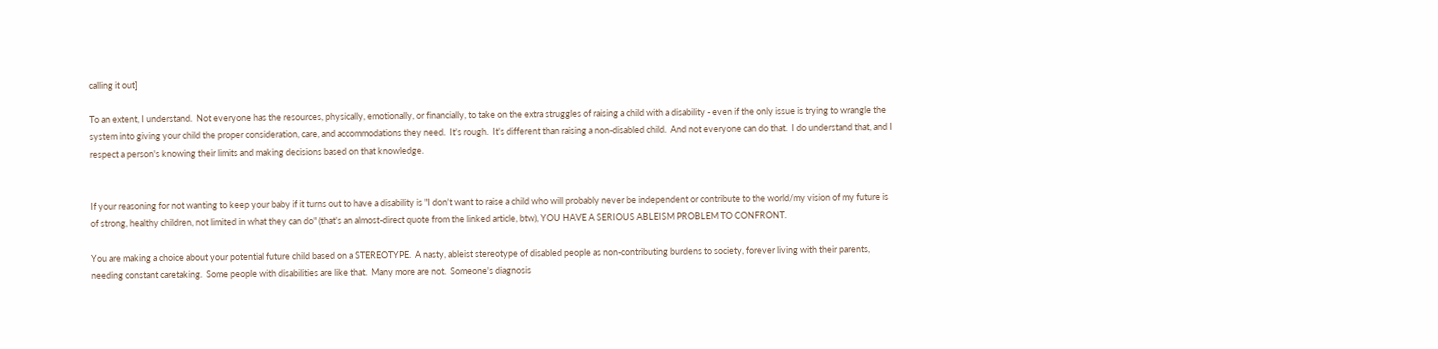calling it out]

To an extent, I understand.  Not everyone has the resources, physically, emotionally, or financially, to take on the extra struggles of raising a child with a disability - even if the only issue is trying to wrangle the system into giving your child the proper consideration, care, and accommodations they need.  It's rough.  It's different than raising a non-disabled child.  And not everyone can do that.  I do understand that, and I respect a person's knowing their limits and making decisions based on that knowledge.


If your reasoning for not wanting to keep your baby if it turns out to have a disability is "I don't want to raise a child who will probably never be independent or contribute to the world/my vision of my future is of strong, healthy children, not limited in what they can do" (that's an almost-direct quote from the linked article, btw), YOU HAVE A SERIOUS ABLEISM PROBLEM TO CONFRONT.

You are making a choice about your potential future child based on a STEREOTYPE.  A nasty, ableist stereotype of disabled people as non-contributing burdens to society, forever living with their parents, needing constant caretaking.  Some people with disabilities are like that.  Many more are not.  Someone's diagnosis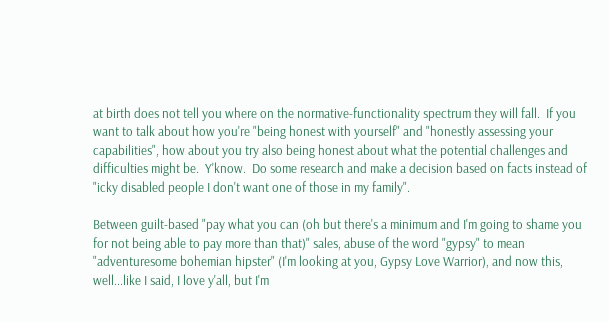at birth does not tell you where on the normative-functionality spectrum they will fall.  If you want to talk about how you're "being honest with yourself" and "honestly assessing your capabilities", how about you try also being honest about what the potential challenges and difficulties might be.  Y'know.  Do some research and make a decision based on facts instead of "icky disabled people I don't want one of those in my family".

Between guilt-based "pay what you can (oh but there's a minimum and I'm going to shame you for not being able to pay more than that)" sales, abuse of the word "gypsy" to mean "adventuresome bohemian hipster" (I'm looking at you, Gypsy Love Warrior), and now this, well...like I said, I love y'all, but I'm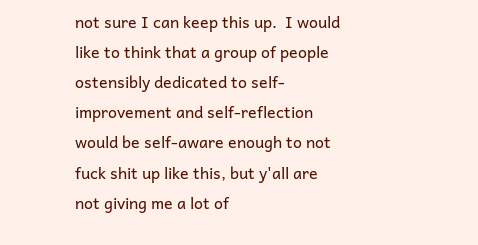not sure I can keep this up.  I would like to think that a group of people ostensibly dedicated to self-improvement and self-reflection would be self-aware enough to not fuck shit up like this, but y'all are not giving me a lot of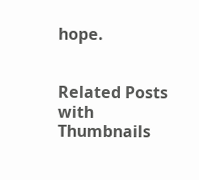hope.


Related Posts with Thumbnails